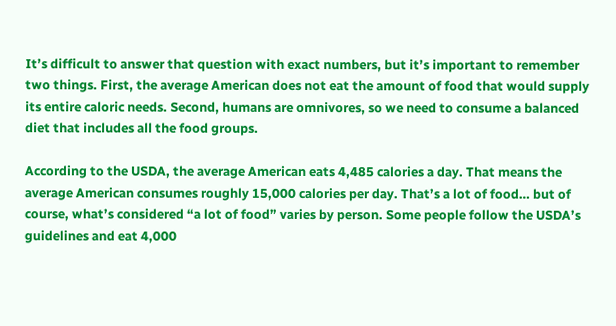It’s difficult to answer that question with exact numbers, but it’s important to remember two things. First, the average American does not eat the amount of food that would supply its entire caloric needs. Second, humans are omnivores, so we need to consume a balanced diet that includes all the food groups.

According to the USDA, the average American eats 4,485 calories a day. That means the average American consumes roughly 15,000 calories per day. That’s a lot of food… but of course, what’s considered “a lot of food” varies by person. Some people follow the USDA’s guidelines and eat 4,000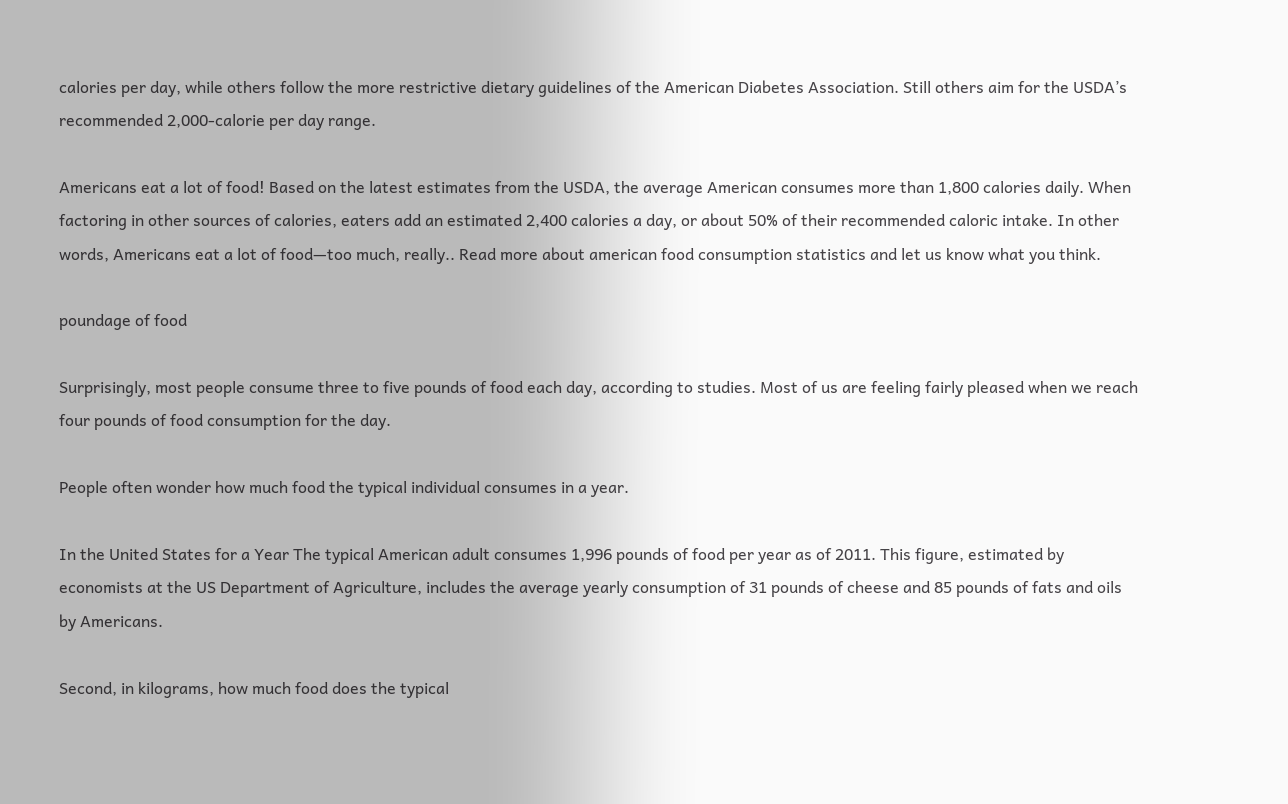calories per day, while others follow the more restrictive dietary guidelines of the American Diabetes Association. Still others aim for the USDA’s recommended 2,000-calorie per day range.

Americans eat a lot of food! Based on the latest estimates from the USDA, the average American consumes more than 1,800 calories daily. When factoring in other sources of calories, eaters add an estimated 2,400 calories a day, or about 50% of their recommended caloric intake. In other words, Americans eat a lot of food—too much, really.. Read more about american food consumption statistics and let us know what you think.

poundage of food

Surprisingly, most people consume three to five pounds of food each day, according to studies. Most of us are feeling fairly pleased when we reach four pounds of food consumption for the day.

People often wonder how much food the typical individual consumes in a year.

In the United States for a Year The typical American adult consumes 1,996 pounds of food per year as of 2011. This figure, estimated by economists at the US Department of Agriculture, includes the average yearly consumption of 31 pounds of cheese and 85 pounds of fats and oils by Americans.

Second, in kilograms, how much food does the typical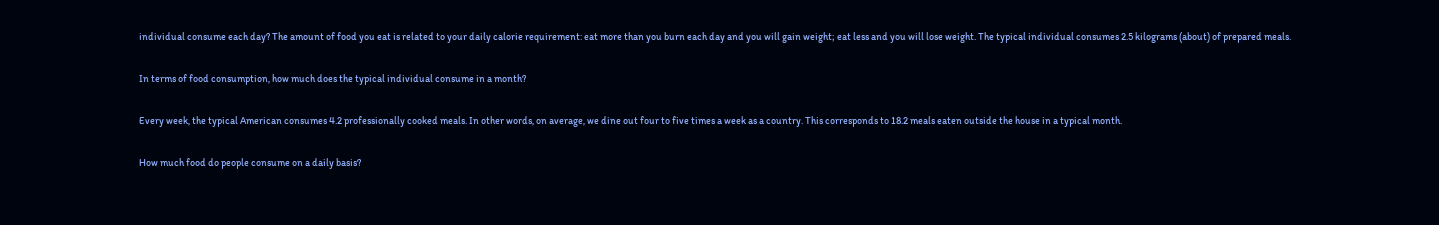individual consume each day? The amount of food you eat is related to your daily calorie requirement: eat more than you burn each day and you will gain weight; eat less and you will lose weight. The typical individual consumes 2.5 kilograms (about) of prepared meals.

In terms of food consumption, how much does the typical individual consume in a month?

Every week, the typical American consumes 4.2 professionally cooked meals. In other words, on average, we dine out four to five times a week as a country. This corresponds to 18.2 meals eaten outside the house in a typical month.

How much food do people consume on a daily basis?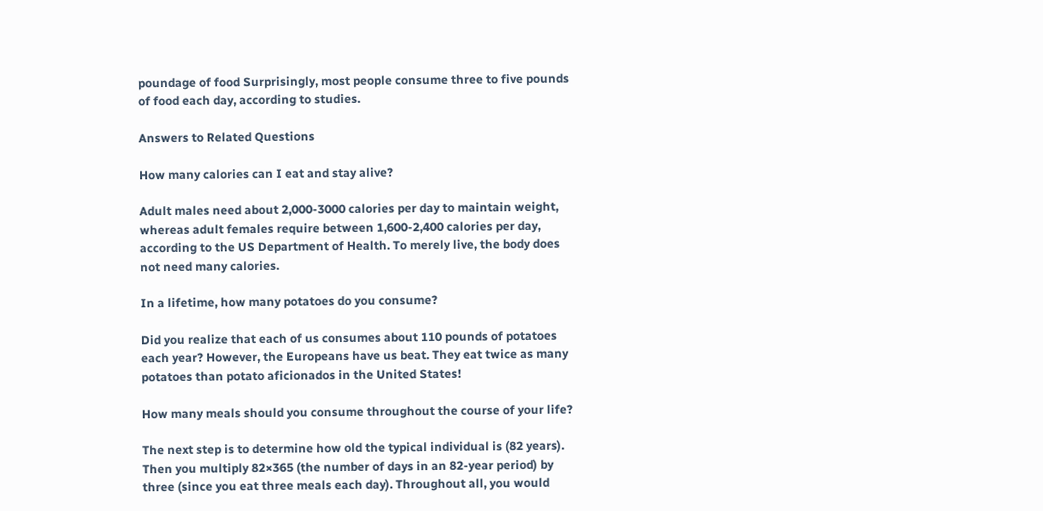poundage of food Surprisingly, most people consume three to five pounds of food each day, according to studies.

Answers to Related Questions

How many calories can I eat and stay alive?

Adult males need about 2,000-3000 calories per day to maintain weight, whereas adult females require between 1,600-2,400 calories per day, according to the US Department of Health. To merely live, the body does not need many calories.

In a lifetime, how many potatoes do you consume?

Did you realize that each of us consumes about 110 pounds of potatoes each year? However, the Europeans have us beat. They eat twice as many potatoes than potato aficionados in the United States!

How many meals should you consume throughout the course of your life?

The next step is to determine how old the typical individual is (82 years). Then you multiply 82×365 (the number of days in an 82-year period) by three (since you eat three meals each day). Throughout all, you would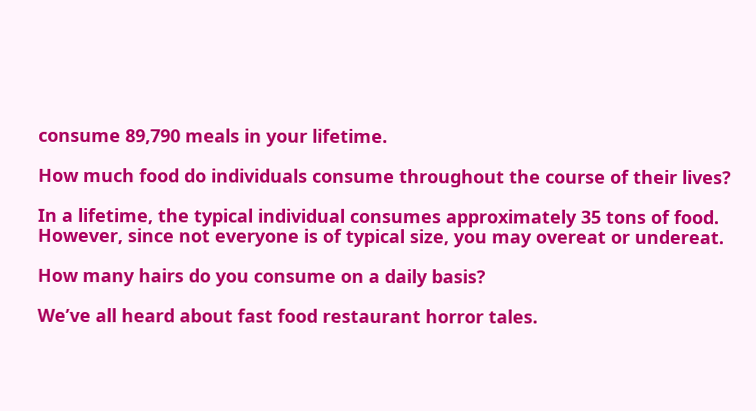consume 89,790 meals in your lifetime.

How much food do individuals consume throughout the course of their lives?

In a lifetime, the typical individual consumes approximately 35 tons of food. However, since not everyone is of typical size, you may overeat or undereat.

How many hairs do you consume on a daily basis?

We’ve all heard about fast food restaurant horror tales.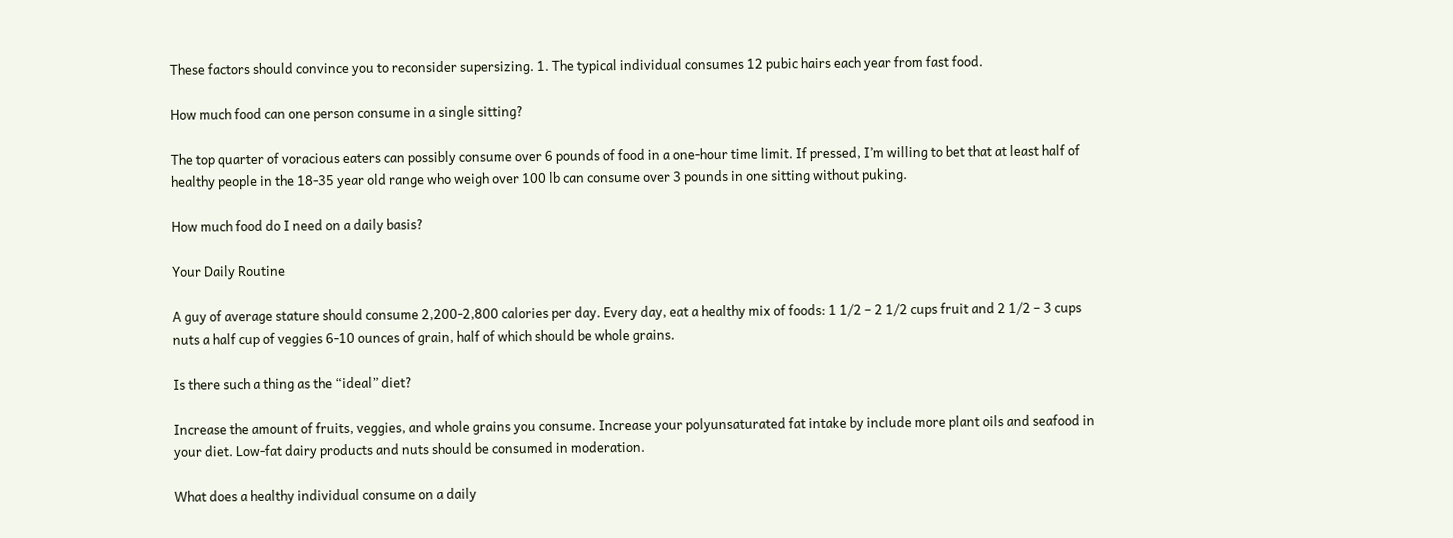These factors should convince you to reconsider supersizing. 1. The typical individual consumes 12 pubic hairs each year from fast food.

How much food can one person consume in a single sitting?

The top quarter of voracious eaters can possibly consume over 6 pounds of food in a one-hour time limit. If pressed, I’m willing to bet that at least half of healthy people in the 18-35 year old range who weigh over 100 lb can consume over 3 pounds in one sitting without puking.

How much food do I need on a daily basis?

Your Daily Routine

A guy of average stature should consume 2,200-2,800 calories per day. Every day, eat a healthy mix of foods: 1 1/2 – 2 1/2 cups fruit and 2 1/2 – 3 cups nuts a half cup of veggies 6-10 ounces of grain, half of which should be whole grains.

Is there such a thing as the “ideal” diet?

Increase the amount of fruits, veggies, and whole grains you consume. Increase your polyunsaturated fat intake by include more plant oils and seafood in your diet. Low-fat dairy products and nuts should be consumed in moderation.

What does a healthy individual consume on a daily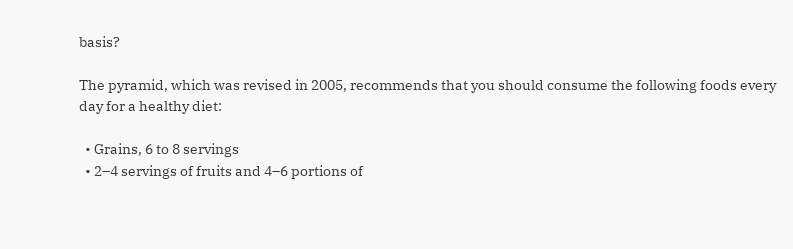basis?

The pyramid, which was revised in 2005, recommends that you should consume the following foods every day for a healthy diet:

  • Grains, 6 to 8 servings
  • 2–4 servings of fruits and 4–6 portions of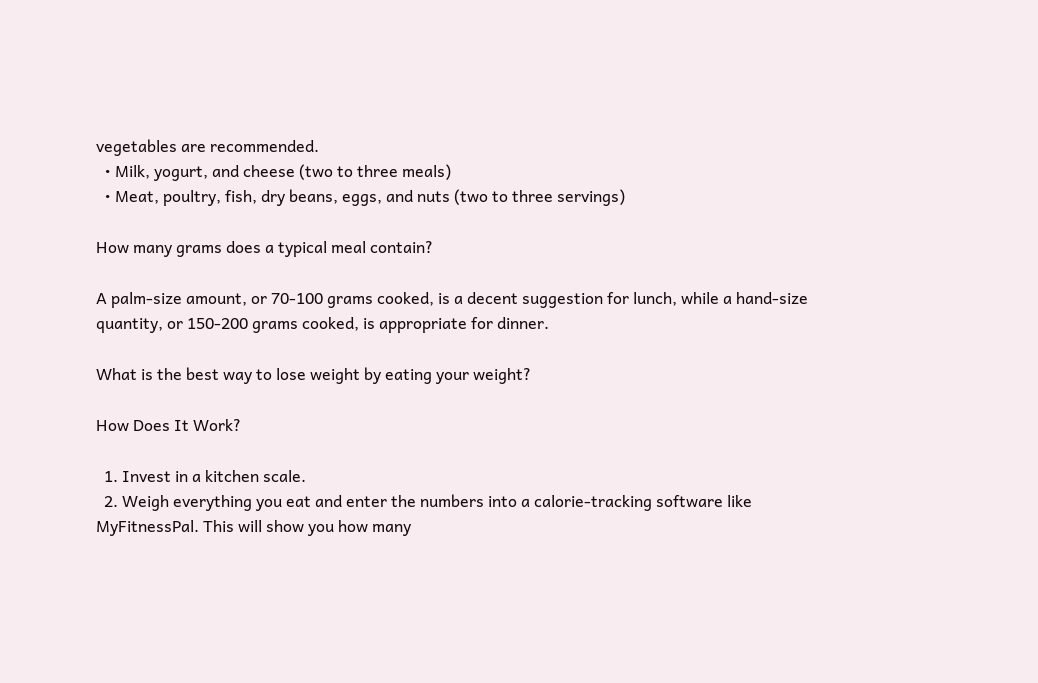vegetables are recommended.
  • Milk, yogurt, and cheese (two to three meals)
  • Meat, poultry, fish, dry beans, eggs, and nuts (two to three servings)

How many grams does a typical meal contain?

A palm-size amount, or 70-100 grams cooked, is a decent suggestion for lunch, while a hand-size quantity, or 150-200 grams cooked, is appropriate for dinner.

What is the best way to lose weight by eating your weight?

How Does It Work?

  1. Invest in a kitchen scale.
  2. Weigh everything you eat and enter the numbers into a calorie-tracking software like MyFitnessPal. This will show you how many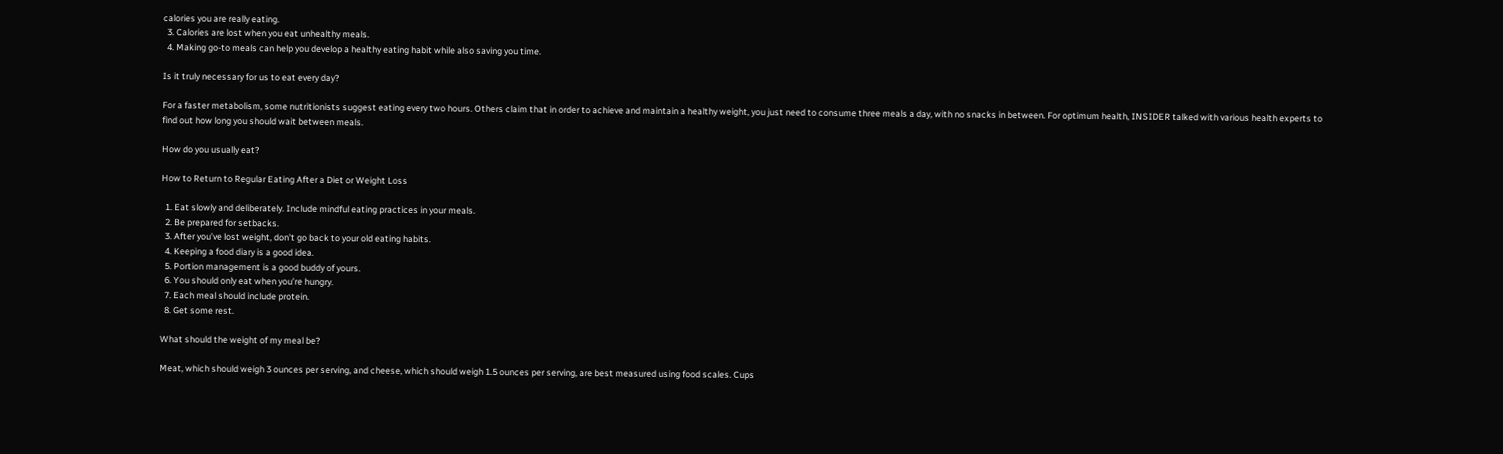calories you are really eating.
  3. Calories are lost when you eat unhealthy meals.
  4. Making go-to meals can help you develop a healthy eating habit while also saving you time.

Is it truly necessary for us to eat every day?

For a faster metabolism, some nutritionists suggest eating every two hours. Others claim that in order to achieve and maintain a healthy weight, you just need to consume three meals a day, with no snacks in between. For optimum health, INSIDER talked with various health experts to find out how long you should wait between meals.

How do you usually eat?

How to Return to Regular Eating After a Diet or Weight Loss

  1. Eat slowly and deliberately. Include mindful eating practices in your meals.
  2. Be prepared for setbacks.
  3. After you’ve lost weight, don’t go back to your old eating habits.
  4. Keeping a food diary is a good idea.
  5. Portion management is a good buddy of yours.
  6. You should only eat when you’re hungry.
  7. Each meal should include protein.
  8. Get some rest.

What should the weight of my meal be?

Meat, which should weigh 3 ounces per serving, and cheese, which should weigh 1.5 ounces per serving, are best measured using food scales. Cups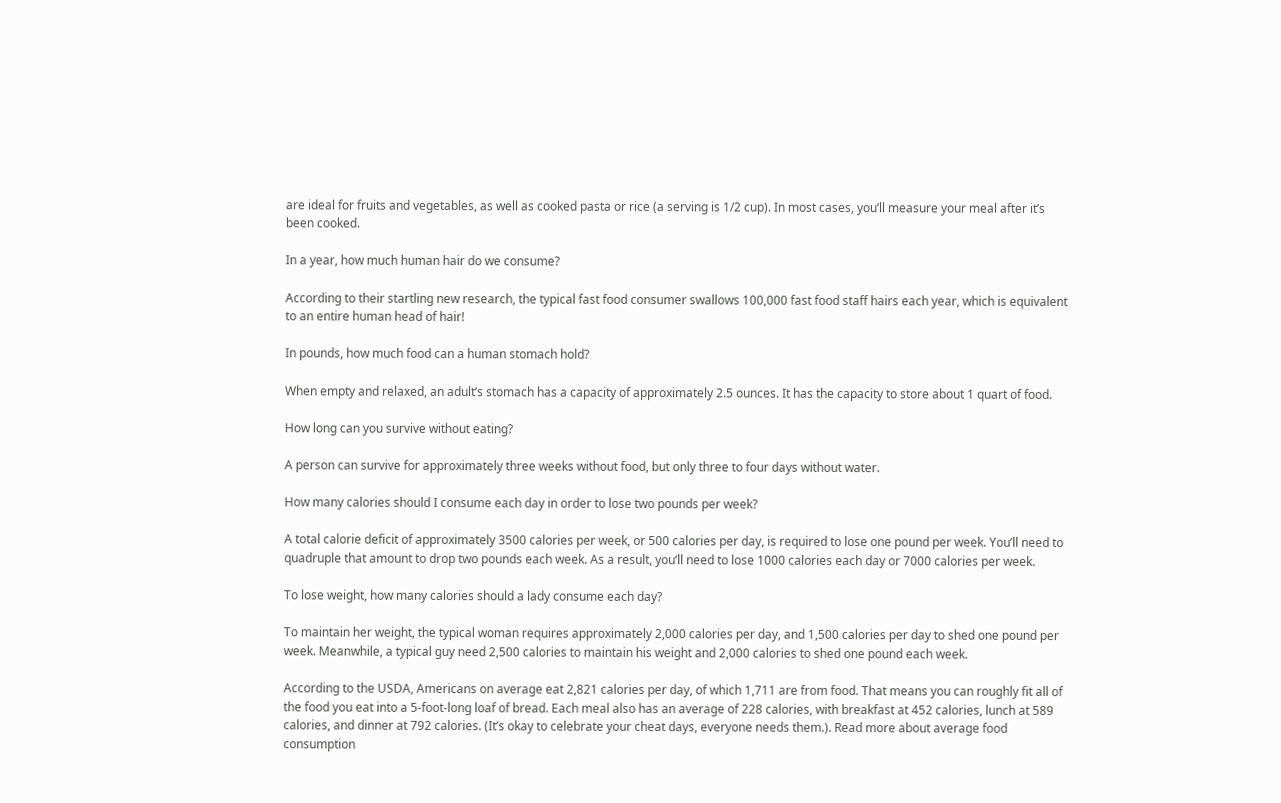are ideal for fruits and vegetables, as well as cooked pasta or rice (a serving is 1/2 cup). In most cases, you’ll measure your meal after it’s been cooked.

In a year, how much human hair do we consume?

According to their startling new research, the typical fast food consumer swallows 100,000 fast food staff hairs each year, which is equivalent to an entire human head of hair!

In pounds, how much food can a human stomach hold?

When empty and relaxed, an adult’s stomach has a capacity of approximately 2.5 ounces. It has the capacity to store about 1 quart of food.

How long can you survive without eating?

A person can survive for approximately three weeks without food, but only three to four days without water.

How many calories should I consume each day in order to lose two pounds per week?

A total calorie deficit of approximately 3500 calories per week, or 500 calories per day, is required to lose one pound per week. You’ll need to quadruple that amount to drop two pounds each week. As a result, you’ll need to lose 1000 calories each day or 7000 calories per week.

To lose weight, how many calories should a lady consume each day?

To maintain her weight, the typical woman requires approximately 2,000 calories per day, and 1,500 calories per day to shed one pound per week. Meanwhile, a typical guy need 2,500 calories to maintain his weight and 2,000 calories to shed one pound each week.

According to the USDA, Americans on average eat 2,821 calories per day, of which 1,711 are from food. That means you can roughly fit all of the food you eat into a 5-foot-long loaf of bread. Each meal also has an average of 228 calories, with breakfast at 452 calories, lunch at 589 calories, and dinner at 792 calories. (It’s okay to celebrate your cheat days, everyone needs them.). Read more about average food consumption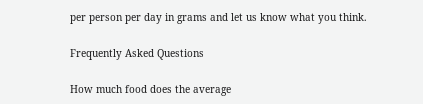per person per day in grams and let us know what you think.

Frequently Asked Questions

How much food does the average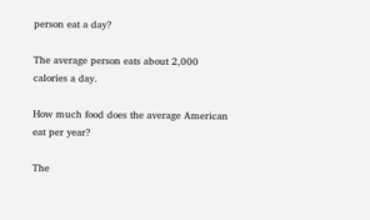person eat a day?

The average person eats about 2,000 calories a day.

How much food does the average American eat per year?

The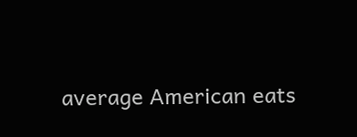average American eats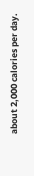about 2,000 calories per day.